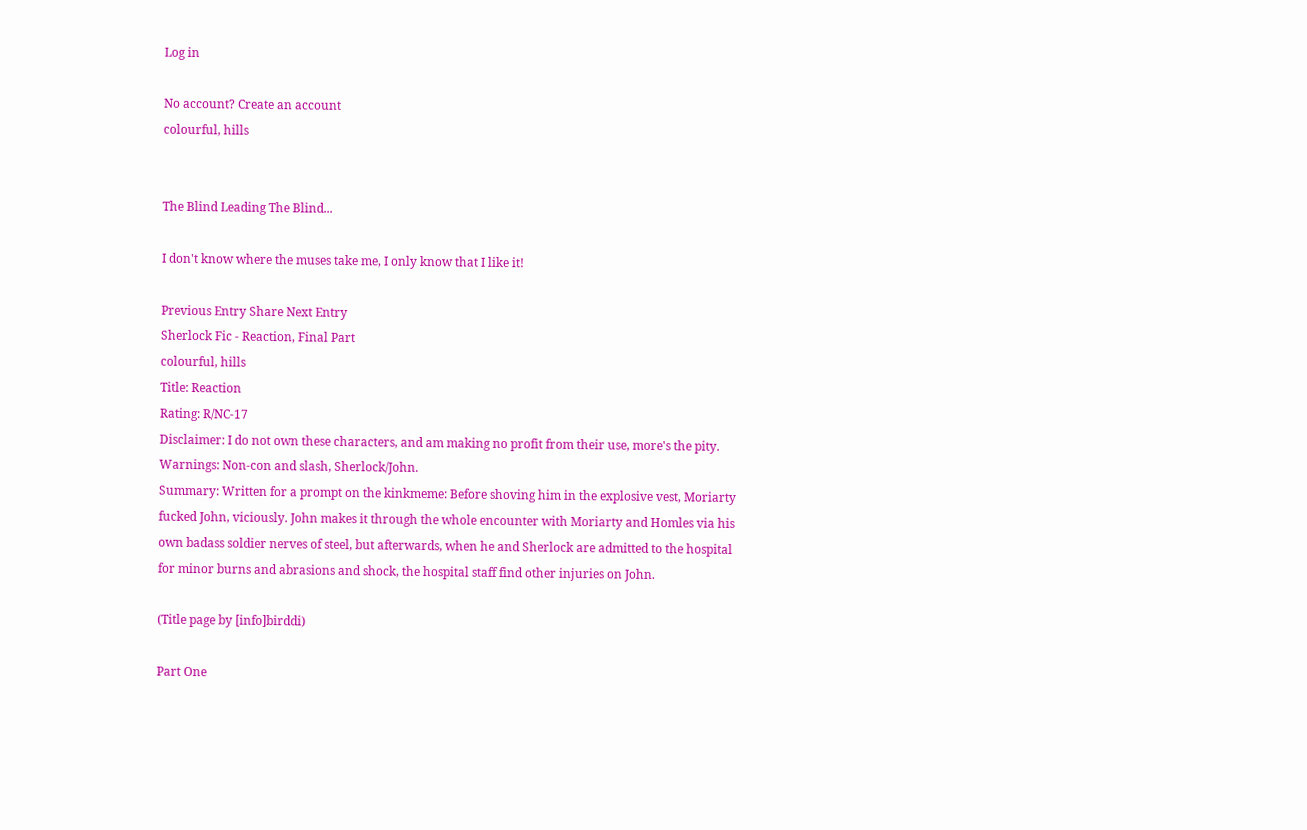Log in

No account? Create an account
colourful, hills


The Blind Leading The Blind...

I don't know where the muses take me, I only know that I like it!

Previous Entry Share Next Entry
Sherlock Fic - Reaction, Final Part
colourful, hills
Title: Reaction
Rating: R/NC-17
Disclaimer: I do not own these characters, and am making no profit from their use, more's the pity.
Warnings: Non-con and slash, Sherlock/John.
Summary: Written for a prompt on the kinkmeme: Before shoving him in the explosive vest, Moriarty fucked John, viciously. John makes it through the whole encounter with Moriarty and Homles via his own badass soldier nerves of steel, but afterwards, when he and Sherlock are admitted to the hospital for minor burns and abrasions and shock, the hospital staff find other injuries on John.

(Title page by [info]birddi)

Part One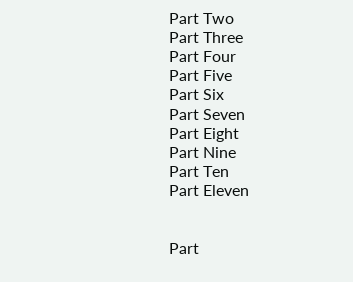Part Two
Part Three
Part Four
Part Five
Part Six
Part Seven
Part Eight
Part Nine
Part Ten
Part Eleven


Part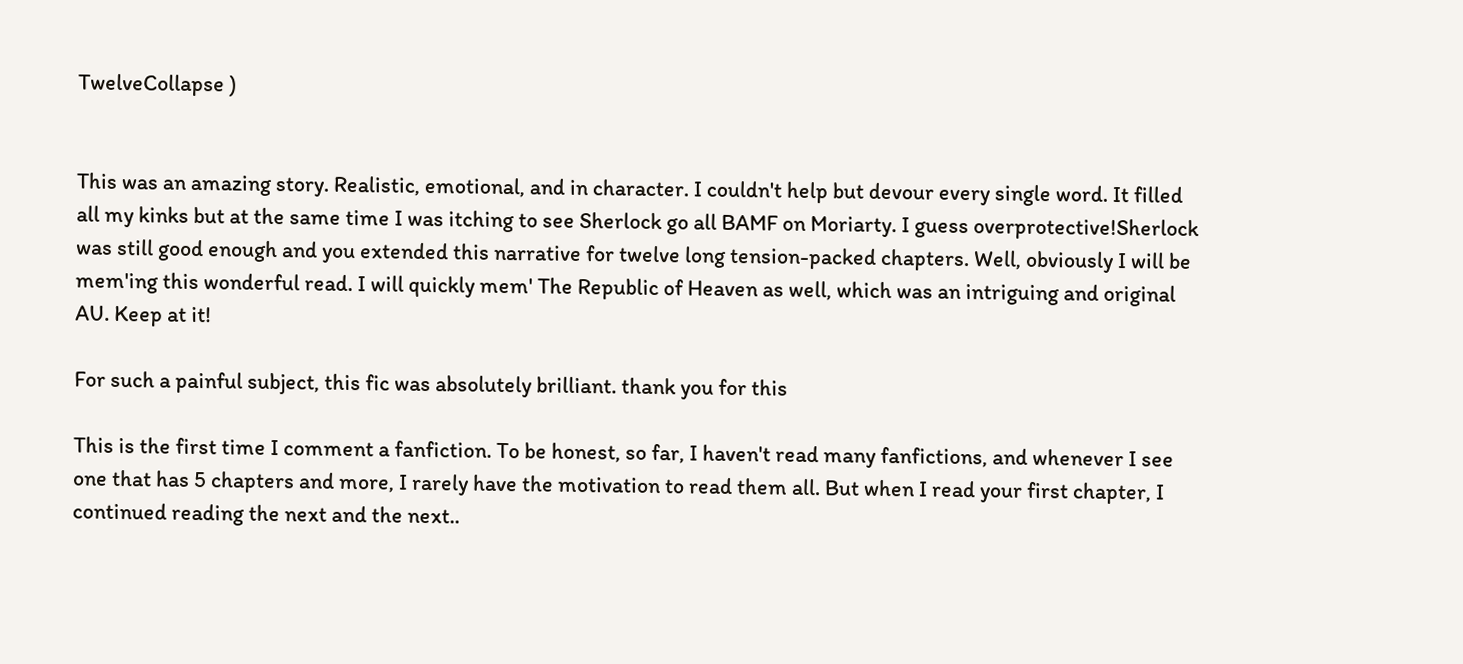TwelveCollapse )


This was an amazing story. Realistic, emotional, and in character. I couldn't help but devour every single word. It filled all my kinks but at the same time I was itching to see Sherlock go all BAMF on Moriarty. I guess overprotective!Sherlock was still good enough and you extended this narrative for twelve long tension-packed chapters. Well, obviously I will be mem'ing this wonderful read. I will quickly mem' The Republic of Heaven as well, which was an intriguing and original AU. Keep at it!

For such a painful subject, this fic was absolutely brilliant. thank you for this

This is the first time I comment a fanfiction. To be honest, so far, I haven't read many fanfictions, and whenever I see one that has 5 chapters and more, I rarely have the motivation to read them all. But when I read your first chapter, I continued reading the next and the next..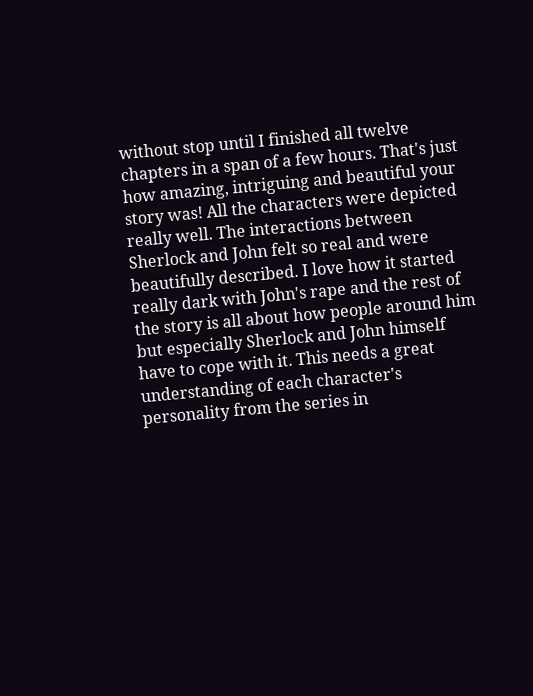without stop until I finished all twelve chapters in a span of a few hours. That's just how amazing, intriguing and beautiful your story was! All the characters were depicted really well. The interactions between Sherlock and John felt so real and were beautifully described. I love how it started really dark with John's rape and the rest of the story is all about how people around him but especially Sherlock and John himself have to cope with it. This needs a great understanding of each character's personality from the series in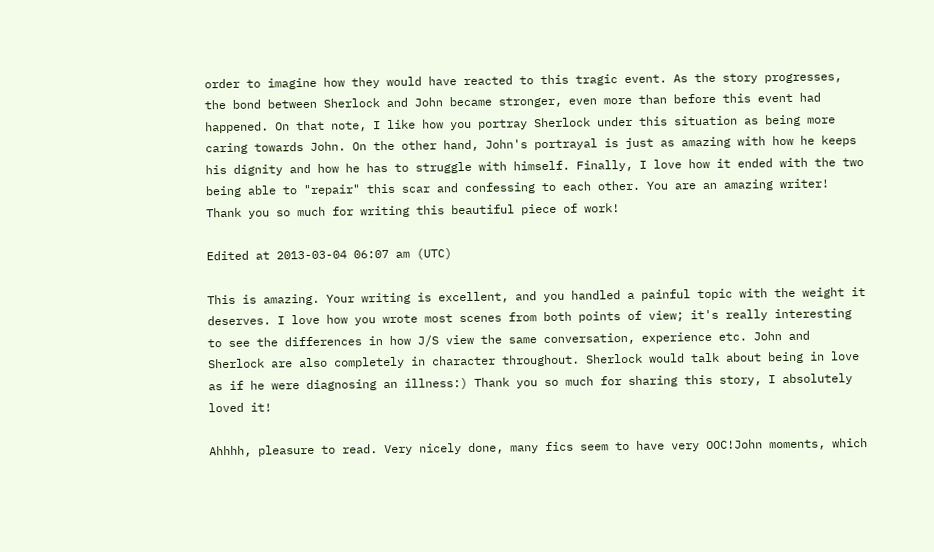order to imagine how they would have reacted to this tragic event. As the story progresses, the bond between Sherlock and John became stronger, even more than before this event had happened. On that note, I like how you portray Sherlock under this situation as being more caring towards John. On the other hand, John's portrayal is just as amazing with how he keeps his dignity and how he has to struggle with himself. Finally, I love how it ended with the two being able to "repair" this scar and confessing to each other. You are an amazing writer! Thank you so much for writing this beautiful piece of work!

Edited at 2013-03-04 06:07 am (UTC)

This is amazing. Your writing is excellent, and you handled a painful topic with the weight it deserves. I love how you wrote most scenes from both points of view; it's really interesting to see the differences in how J/S view the same conversation, experience etc. John and Sherlock are also completely in character throughout. Sherlock would talk about being in love as if he were diagnosing an illness:) Thank you so much for sharing this story, I absolutely loved it!

Ahhhh, pleasure to read. Very nicely done, many fics seem to have very OOC!John moments, which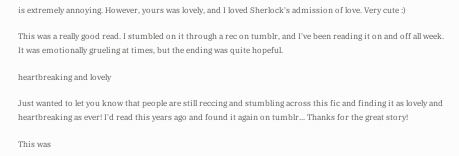is extremely annoying. However, yours was lovely, and I loved Sherlock's admission of love. Very cute :)

This was a really good read. I stumbled on it through a rec on tumblr, and I've been reading it on and off all week. It was emotionally grueling at times, but the ending was quite hopeful.

heartbreaking and lovely

Just wanted to let you know that people are still reccing and stumbling across this fic and finding it as lovely and heartbreaking as ever! I'd read this years ago and found it again on tumblr... Thanks for the great story!

This was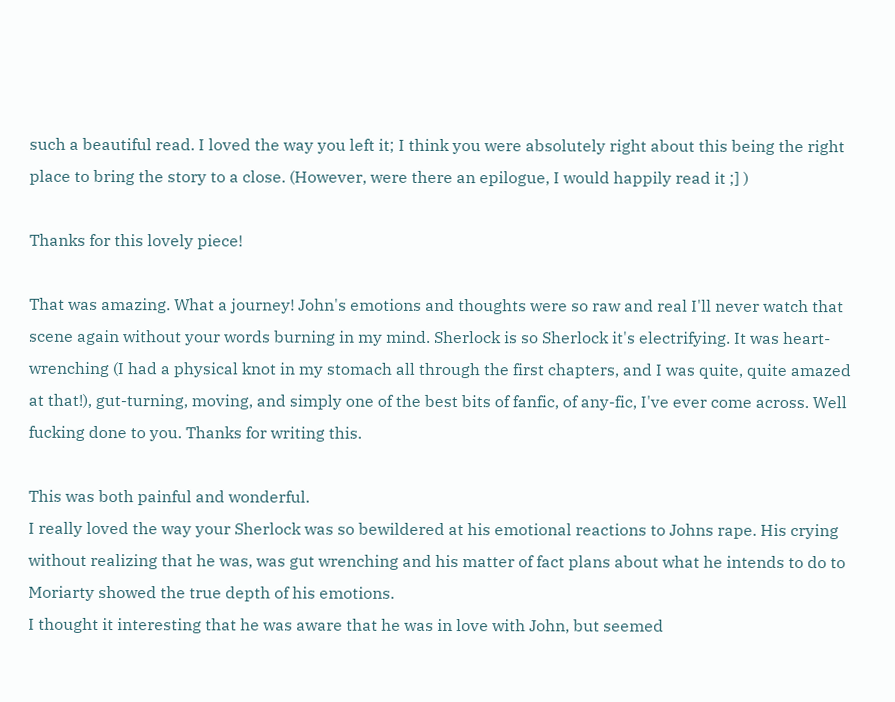such a beautiful read. I loved the way you left it; I think you were absolutely right about this being the right place to bring the story to a close. (However, were there an epilogue, I would happily read it ;] )

Thanks for this lovely piece!

That was amazing. What a journey! John's emotions and thoughts were so raw and real I'll never watch that scene again without your words burning in my mind. Sherlock is so Sherlock it's electrifying. It was heart-wrenching (I had a physical knot in my stomach all through the first chapters, and I was quite, quite amazed at that!), gut-turning, moving, and simply one of the best bits of fanfic, of any-fic, I've ever come across. Well fucking done to you. Thanks for writing this.

This was both painful and wonderful.
I really loved the way your Sherlock was so bewildered at his emotional reactions to Johns rape. His crying without realizing that he was, was gut wrenching and his matter of fact plans about what he intends to do to Moriarty showed the true depth of his emotions.
I thought it interesting that he was aware that he was in love with John, but seemed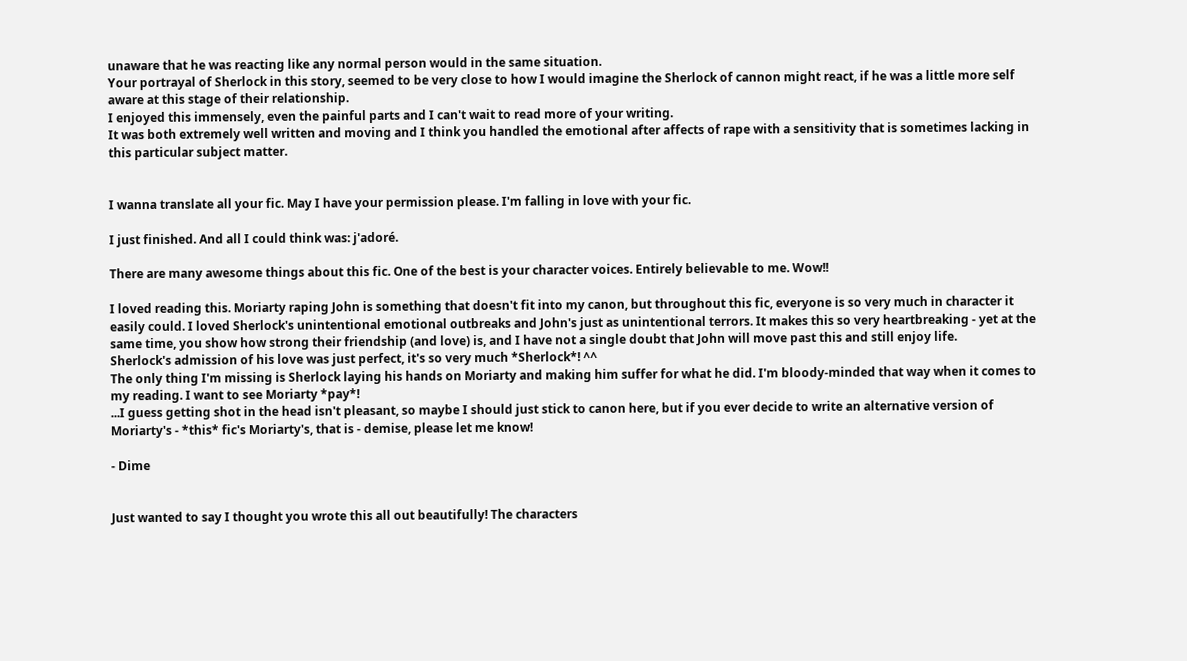unaware that he was reacting like any normal person would in the same situation.
Your portrayal of Sherlock in this story, seemed to be very close to how I would imagine the Sherlock of cannon might react, if he was a little more self aware at this stage of their relationship.
I enjoyed this immensely, even the painful parts and I can't wait to read more of your writing.
It was both extremely well written and moving and I think you handled the emotional after affects of rape with a sensitivity that is sometimes lacking in this particular subject matter.


I wanna translate all your fic. May I have your permission please. I'm falling in love with your fic.

I just finished. And all I could think was: j'adoré.

There are many awesome things about this fic. One of the best is your character voices. Entirely believable to me. Wow!!

I loved reading this. Moriarty raping John is something that doesn't fit into my canon, but throughout this fic, everyone is so very much in character it easily could. I loved Sherlock's unintentional emotional outbreaks and John's just as unintentional terrors. It makes this so very heartbreaking - yet at the same time, you show how strong their friendship (and love) is, and I have not a single doubt that John will move past this and still enjoy life.
Sherlock's admission of his love was just perfect, it's so very much *Sherlock*! ^^
The only thing I'm missing is Sherlock laying his hands on Moriarty and making him suffer for what he did. I'm bloody-minded that way when it comes to my reading. I want to see Moriarty *pay*!
...I guess getting shot in the head isn't pleasant, so maybe I should just stick to canon here, but if you ever decide to write an alternative version of Moriarty's - *this* fic's Moriarty's, that is - demise, please let me know!

- Dime


Just wanted to say I thought you wrote this all out beautifully! The characters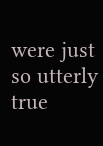were just so utterly true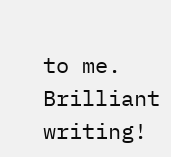to me. Brilliant writing!